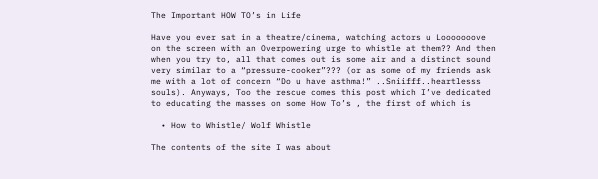The Important HOW TO’s in Life

Have you ever sat in a theatre/cinema, watching actors u Looooooove on the screen with an Overpowering urge to whistle at them?? And then when you try to, all that comes out is some air and a distinct sound very similar to a “pressure-cooker”??? (or as some of my friends ask me with a lot of concern “Do u have asthma!” ..Sniifff..heartlesss souls). Anyways, Too the rescue comes this post which I’ve dedicated to educating the masses on some How To’s , the first of which is

  • How to Whistle/ Wolf Whistle

The contents of the site I was about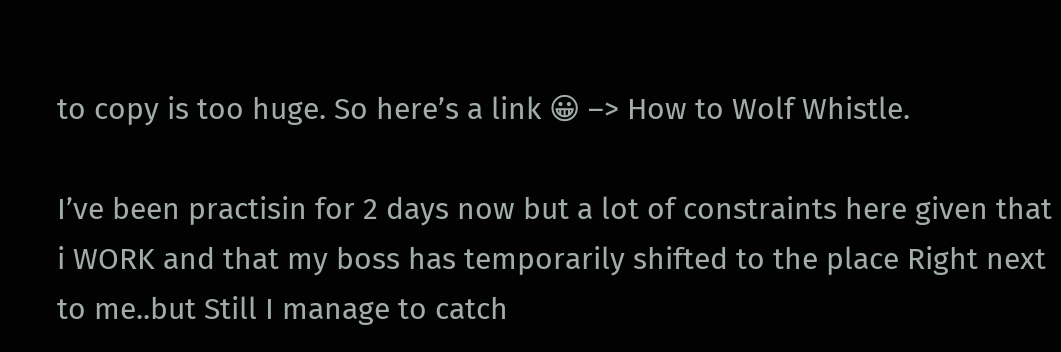to copy is too huge. So here’s a link 😀 –> How to Wolf Whistle.

I’ve been practisin for 2 days now but a lot of constraints here given that i WORK and that my boss has temporarily shifted to the place Right next to me..but Still I manage to catch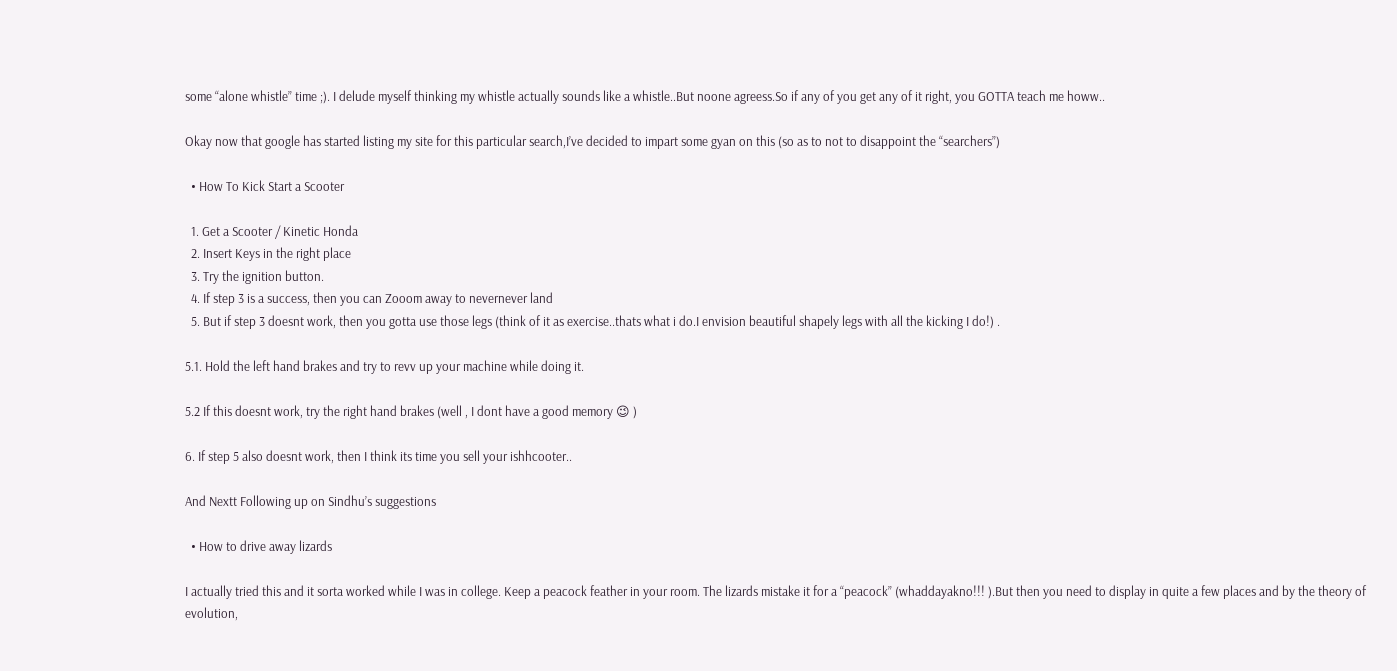some “alone whistle” time ;). I delude myself thinking my whistle actually sounds like a whistle..But noone agreess.So if any of you get any of it right, you GOTTA teach me howw..

Okay now that google has started listing my site for this particular search,I’ve decided to impart some gyan on this (so as to not to disappoint the “searchers”)

  • How To Kick Start a Scooter

  1. Get a Scooter / Kinetic Honda
  2. Insert Keys in the right place
  3. Try the ignition button.
  4. If step 3 is a success, then you can Zooom away to nevernever land
  5. But if step 3 doesnt work, then you gotta use those legs (think of it as exercise..thats what i do.I envision beautiful shapely legs with all the kicking I do!) .

5.1. Hold the left hand brakes and try to revv up your machine while doing it.

5.2 If this doesnt work, try the right hand brakes (well , I dont have a good memory 😉 )

6. If step 5 also doesnt work, then I think its time you sell your ishhcooter..

And Nextt Following up on Sindhu’s suggestions

  • How to drive away lizards

I actually tried this and it sorta worked while I was in college. Keep a peacock feather in your room. The lizards mistake it for a “peacock” (whaddayakno!!! ).But then you need to display in quite a few places and by the theory of evolution,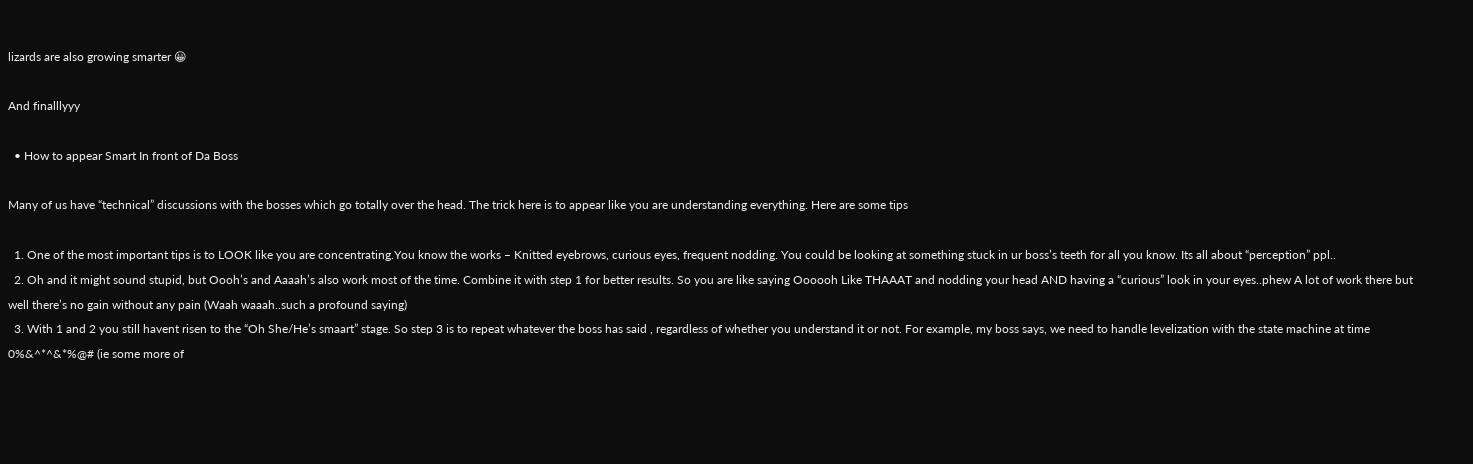lizards are also growing smarter 😀

And finalllyyy

  • How to appear Smart In front of Da Boss

Many of us have “technical” discussions with the bosses which go totally over the head. The trick here is to appear like you are understanding everything. Here are some tips

  1. One of the most important tips is to LOOK like you are concentrating.You know the works – Knitted eyebrows, curious eyes, frequent nodding. You could be looking at something stuck in ur boss’s teeth for all you know. Its all about “perception” ppl..
  2. Oh and it might sound stupid, but Oooh’s and Aaaah’s also work most of the time. Combine it with step 1 for better results. So you are like saying Oooooh Like THAAAT and nodding your head AND having a “curious” look in your eyes..phew A lot of work there but well there’s no gain without any pain (Waah waaah..such a profound saying)
  3. With 1 and 2 you still havent risen to the “Oh She/He’s smaart” stage. So step 3 is to repeat whatever the boss has said , regardless of whether you understand it or not. For example, my boss says, we need to handle levelization with the state machine at time 0%&^*^&*%@# (ie some more of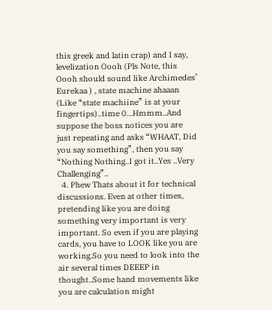this greek and latin crap) and I say, levelization Oooh (Pls Note, this Oooh should sound like Archimedes’ Eurekaa ) , state machine ahaaan (Like “state machiine” is at your fingertips)..time 0…Hmmm..And suppose the boss notices you are just repeating and asks “WHAAT, Did you say something”, then you say “Nothing Nothing..I got it..Yes ..Very Challenging”..
  4. Phew Thats about it for technical discussions. Even at other times, pretending like you are doing something very important is very important. So even if you are playing cards, you have to LOOK like you are working.So you need to look into the air several times DEEEP in thought..Some hand movements like you are calculation might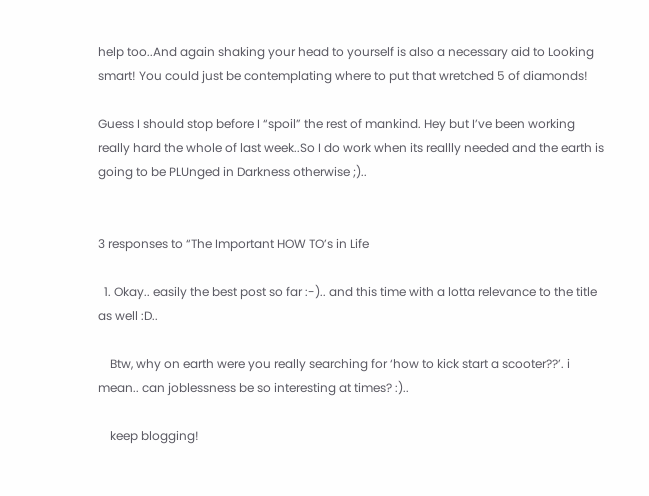help too..And again shaking your head to yourself is also a necessary aid to Looking smart! You could just be contemplating where to put that wretched 5 of diamonds!

Guess I should stop before I “spoil” the rest of mankind. Hey but I’ve been working really hard the whole of last week..So I do work when its reallly needed and the earth is going to be PLUnged in Darkness otherwise ;)..


3 responses to “The Important HOW TO’s in Life

  1. Okay.. easily the best post so far :-).. and this time with a lotta relevance to the title as well :D..

    Btw, why on earth were you really searching for ‘how to kick start a scooter??’. i mean.. can joblessness be so interesting at times? :)..

    keep blogging!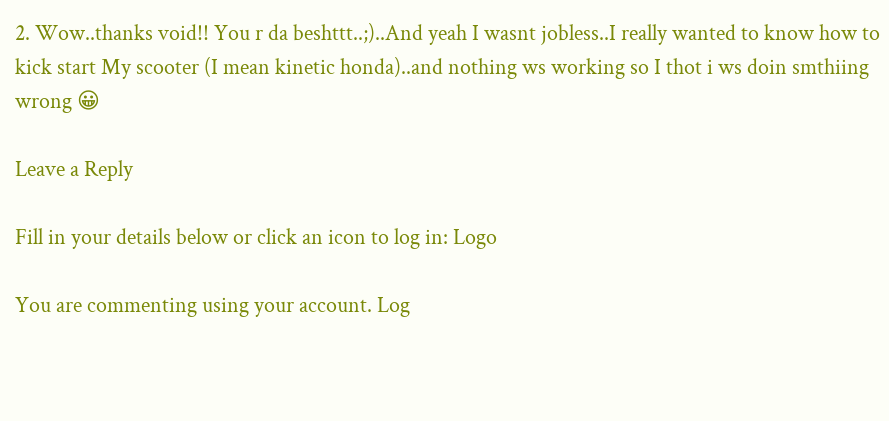2. Wow..thanks void!! You r da beshttt..;)..And yeah I wasnt jobless..I really wanted to know how to kick start My scooter (I mean kinetic honda)..and nothing ws working so I thot i ws doin smthiing wrong 😀

Leave a Reply

Fill in your details below or click an icon to log in: Logo

You are commenting using your account. Log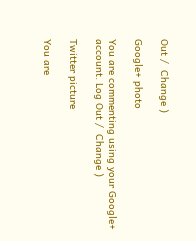Out /  Change )

Google+ photo

You are commenting using your Google+ account. Log Out /  Change )

Twitter picture

You are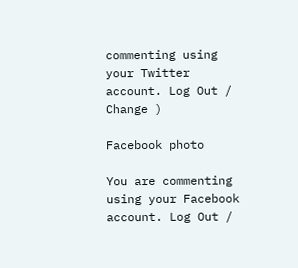commenting using your Twitter account. Log Out /  Change )

Facebook photo

You are commenting using your Facebook account. Log Out /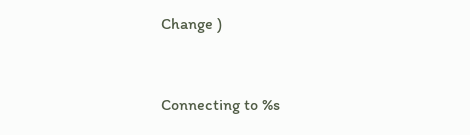Change )


Connecting to %s